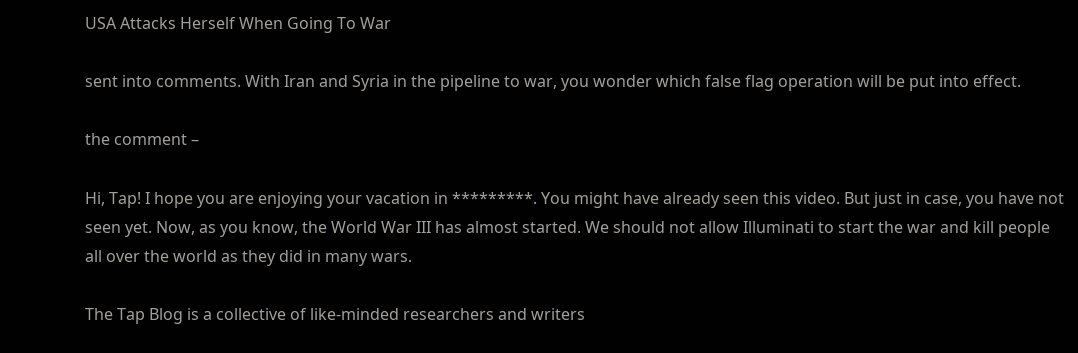USA Attacks Herself When Going To War

sent into comments. With Iran and Syria in the pipeline to war, you wonder which false flag operation will be put into effect.

the comment –

Hi, Tap! I hope you are enjoying your vacation in *********. You might have already seen this video. But just in case, you have not seen yet. Now, as you know, the World War III has almost started. We should not allow Illuminati to start the war and kill people all over the world as they did in many wars.

The Tap Blog is a collective of like-minded researchers and writers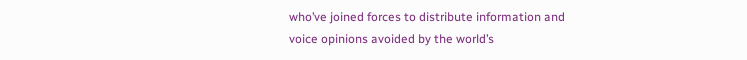who’ve joined forces to distribute information and voice opinions avoided by the world’s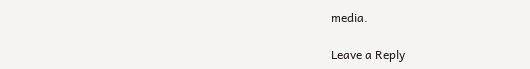media.

Leave a Reply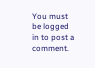You must be logged in to post a comment.